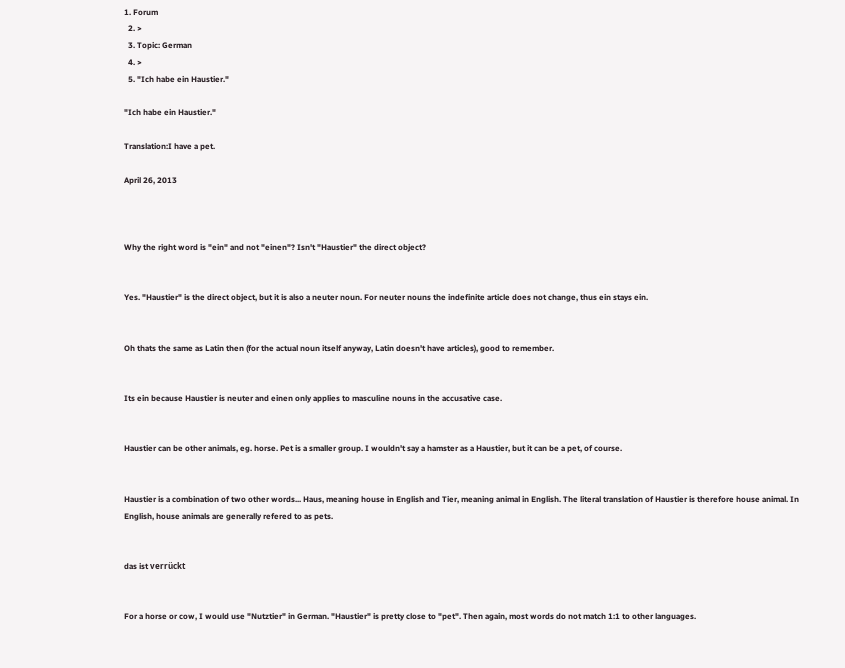1. Forum
  2. >
  3. Topic: German
  4. >
  5. "Ich habe ein Haustier."

"Ich habe ein Haustier."

Translation:I have a pet.

April 26, 2013



Why the right word is "ein" and not "einen"? Isn't "Haustier" the direct object?


Yes. "Haustier" is the direct object, but it is also a neuter noun. For neuter nouns the indefinite article does not change, thus ein stays ein.


Oh thats the same as Latin then (for the actual noun itself anyway, Latin doesn't have articles), good to remember.


Its ein because Haustier is neuter and einen only applies to masculine nouns in the accusative case.


Haustier can be other animals, eg. horse. Pet is a smaller group. I wouldn't say a hamster as a Haustier, but it can be a pet, of course.


Haustier is a combination of two other words... Haus, meaning house in English and Tier, meaning animal in English. The literal translation of Haustier is therefore house animal. In English, house animals are generally refered to as pets.


das ist verrückt


For a horse or cow, I would use "Nutztier" in German. "Haustier" is pretty close to "pet". Then again, most words do not match 1:1 to other languages.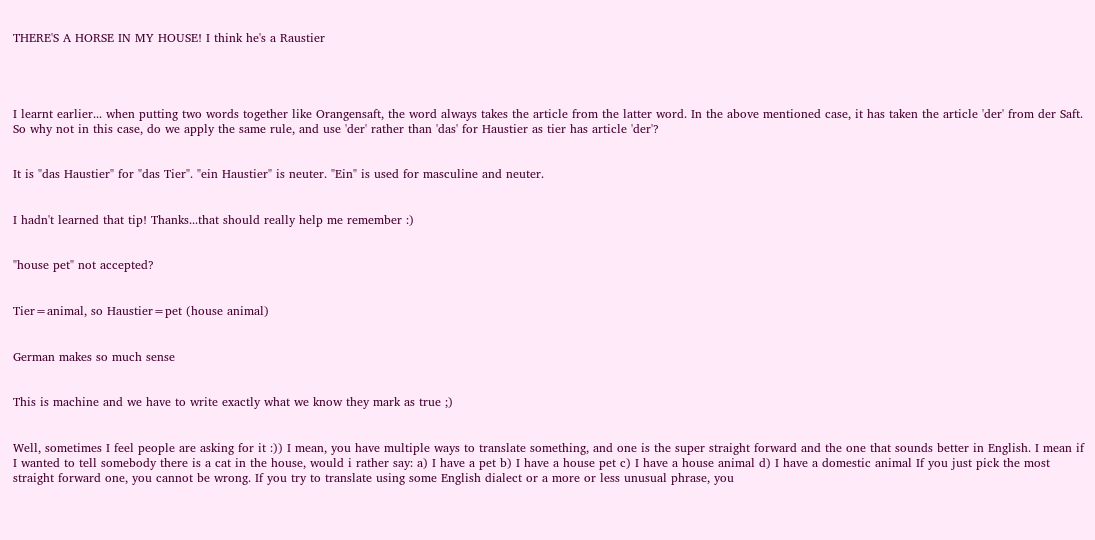THERE'S A HORSE IN MY HOUSE! I think he's a Raustier




I learnt earlier... when putting two words together like Orangensaft, the word always takes the article from the latter word. In the above mentioned case, it has taken the article 'der' from der Saft. So why not in this case, do we apply the same rule, and use 'der' rather than 'das' for Haustier as tier has article 'der'?


It is "das Haustier" for "das Tier". "ein Haustier" is neuter. "Ein" is used for masculine and neuter.


I hadn't learned that tip! Thanks...that should really help me remember :)


"house pet" not accepted?


Tier=animal, so Haustier=pet (house animal)


German makes so much sense


This is machine and we have to write exactly what we know they mark as true ;)


Well, sometimes I feel people are asking for it :)) I mean, you have multiple ways to translate something, and one is the super straight forward and the one that sounds better in English. I mean if I wanted to tell somebody there is a cat in the house, would i rather say: a) I have a pet b) I have a house pet c) I have a house animal d) I have a domestic animal If you just pick the most straight forward one, you cannot be wrong. If you try to translate using some English dialect or a more or less unusual phrase, you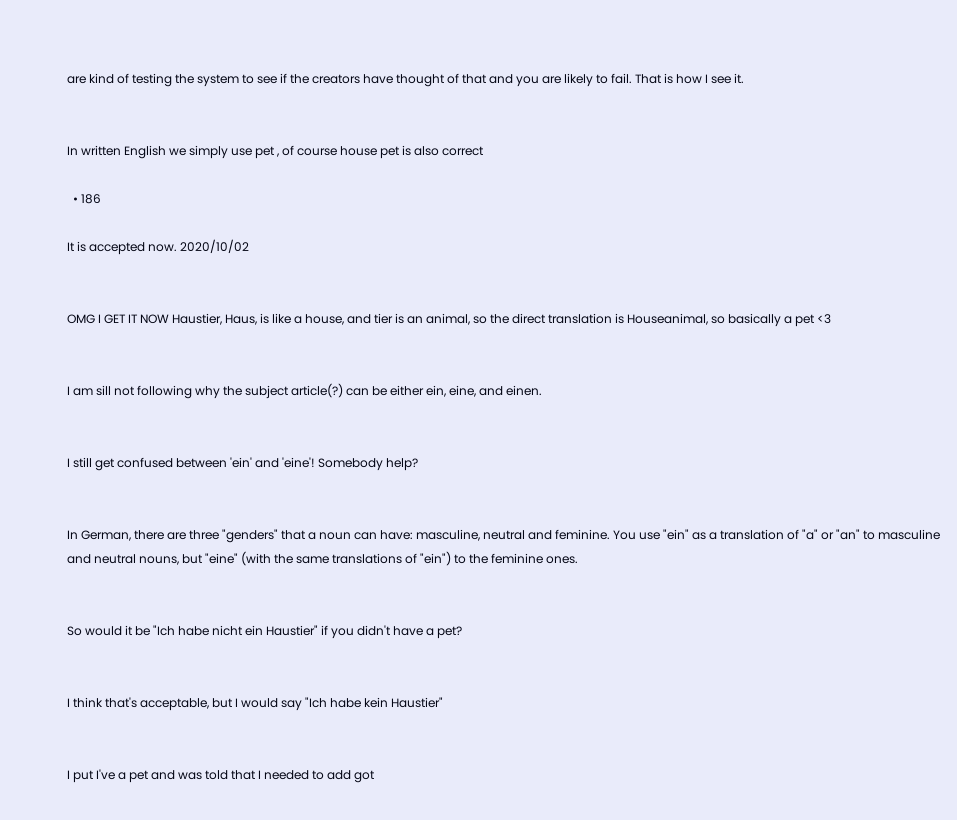are kind of testing the system to see if the creators have thought of that and you are likely to fail. That is how I see it.


In written English we simply use pet , of course house pet is also correct

  • 186

It is accepted now. 2020/10/02


OMG I GET IT NOW Haustier, Haus, is like a house, and tier is an animal, so the direct translation is Houseanimal, so basically a pet <3


I am sill not following why the subject article(?) can be either ein, eine, and einen.


I still get confused between 'ein' and 'eine'! Somebody help?


In German, there are three "genders" that a noun can have: masculine, neutral and feminine. You use "ein" as a translation of "a" or "an" to masculine and neutral nouns, but "eine" (with the same translations of "ein") to the feminine ones.


So would it be "Ich habe nicht ein Haustier" if you didn't have a pet?


I think that's acceptable, but I would say "Ich habe kein Haustier"


I put I've a pet and was told that I needed to add got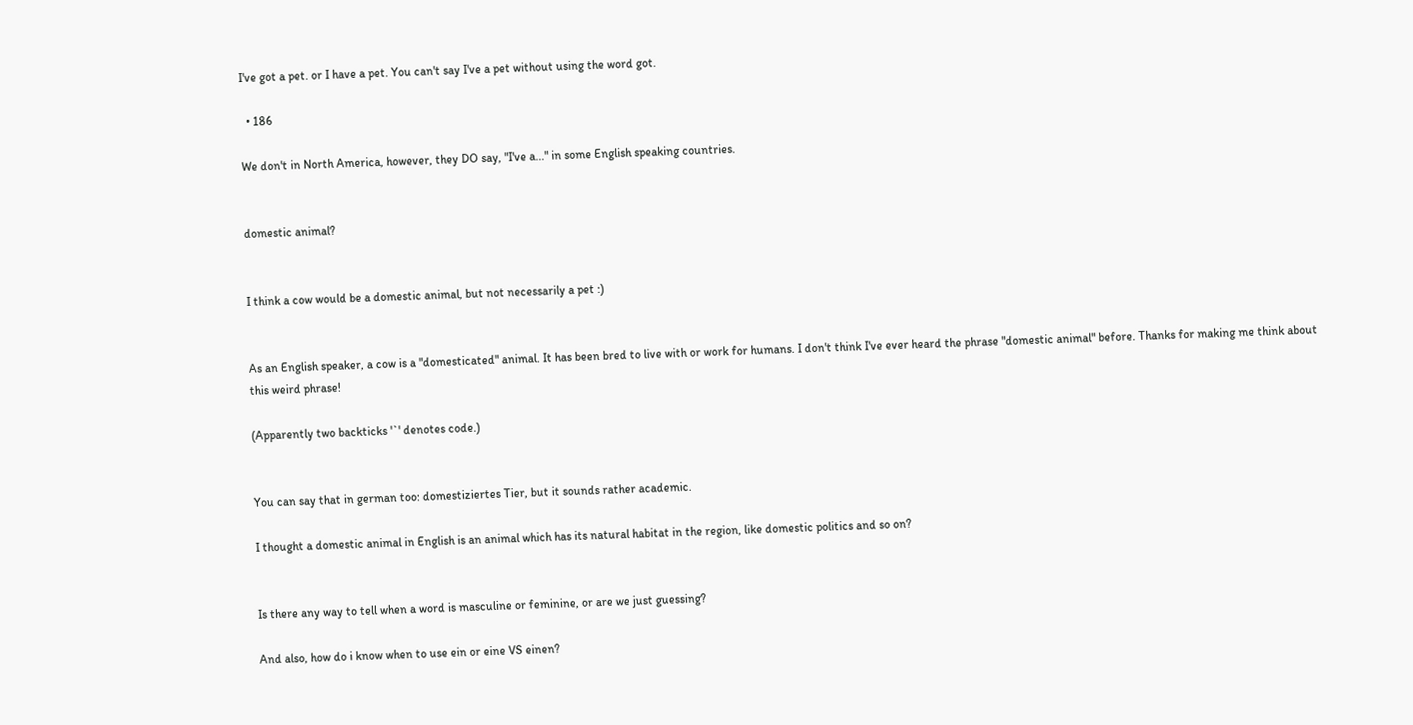I've got a pet. or I have a pet. You can't say I've a pet without using the word got.

  • 186

We don't in North America, however, they DO say, "I've a..." in some English speaking countries.


domestic animal?


I think a cow would be a domestic animal, but not necessarily a pet :)


As an English speaker, a cow is a "domesticated" animal. It has been bred to live with or work for humans. I don't think I've ever heard the phrase "domestic animal" before. Thanks for making me think about this weird phrase!

(Apparently two backticks '`' denotes code.)


You can say that in german too: domestiziertes Tier, but it sounds rather academic.

I thought a domestic animal in English is an animal which has its natural habitat in the region, like domestic politics and so on?


Is there any way to tell when a word is masculine or feminine, or are we just guessing?

And also, how do i know when to use ein or eine VS einen?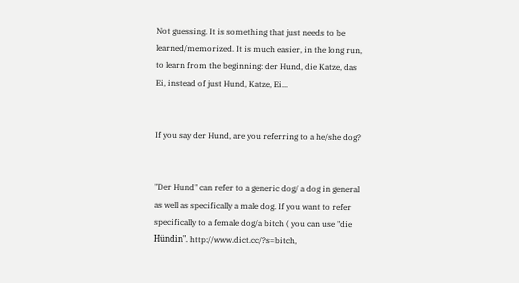Not guessing. It is something that just needs to be learned/memorized. It is much easier, in the long run, to learn from the beginning: der Hund, die Katze, das Ei, instead of just Hund, Katze, Ei...


If you say der Hund, are you referring to a he/she dog?


"Der Hund" can refer to a generic dog/ a dog in general as well as specifically a male dog. If you want to refer specifically to a female dog/a bitch ( you can use "die Hündin". http://www.dict.cc/?s=bitch,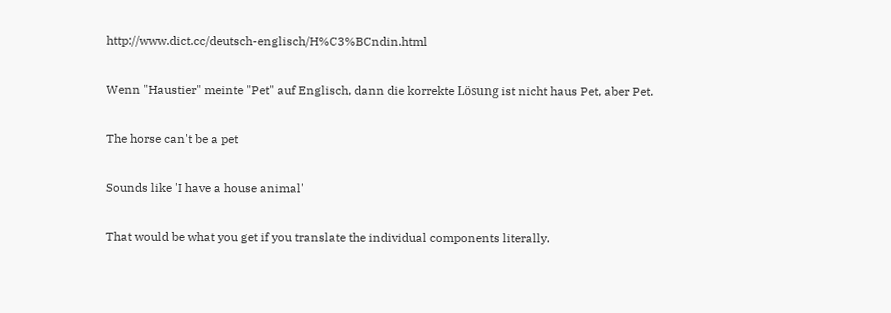http://www.dict.cc/deutsch-englisch/H%C3%BCndin.html


Wenn "Haustier" meinte "Pet" auf Englisch, dann die korrekte Lösung ist nicht haus Pet, aber Pet.


The horse can't be a pet


Sounds like 'I have a house animal'


That would be what you get if you translate the individual components literally.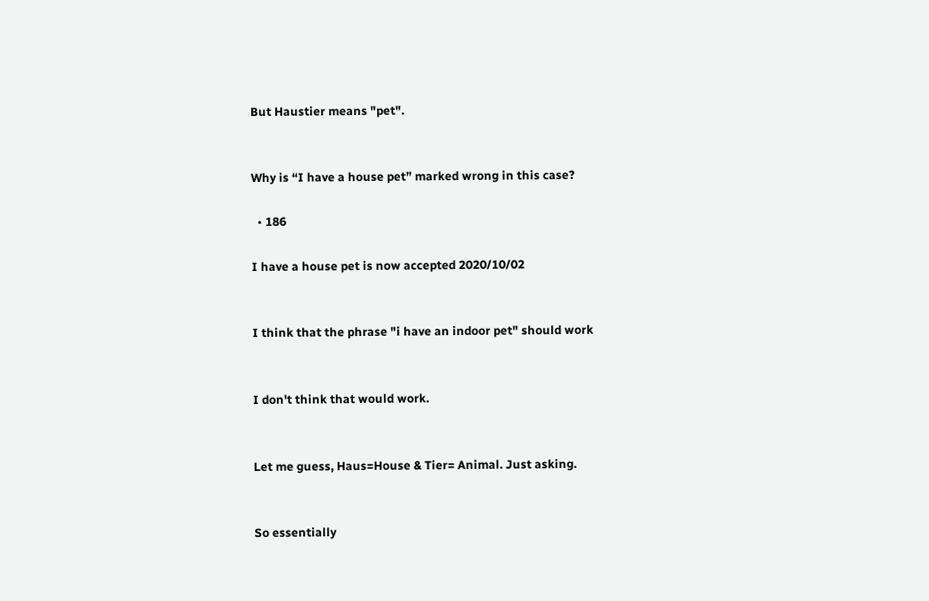But Haustier means "pet".


Why is “I have a house pet” marked wrong in this case?

  • 186

I have a house pet is now accepted 2020/10/02


I think that the phrase "i have an indoor pet" should work


I don't think that would work.


Let me guess, Haus=House & Tier= Animal. Just asking.


So essentially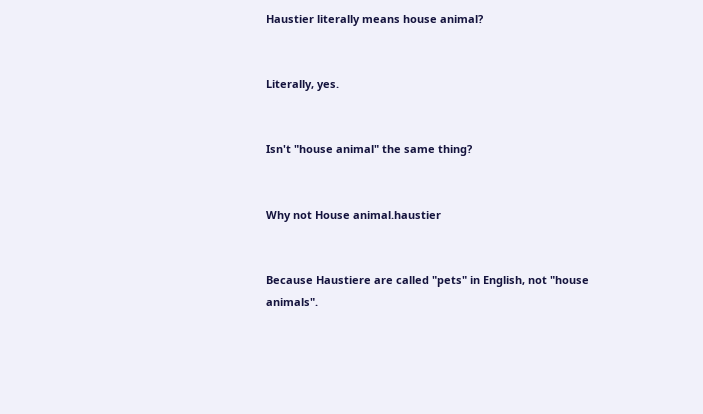Haustier literally means house animal?


Literally, yes.


Isn't "house animal" the same thing?


Why not House animal.haustier


Because Haustiere are called "pets" in English, not "house animals".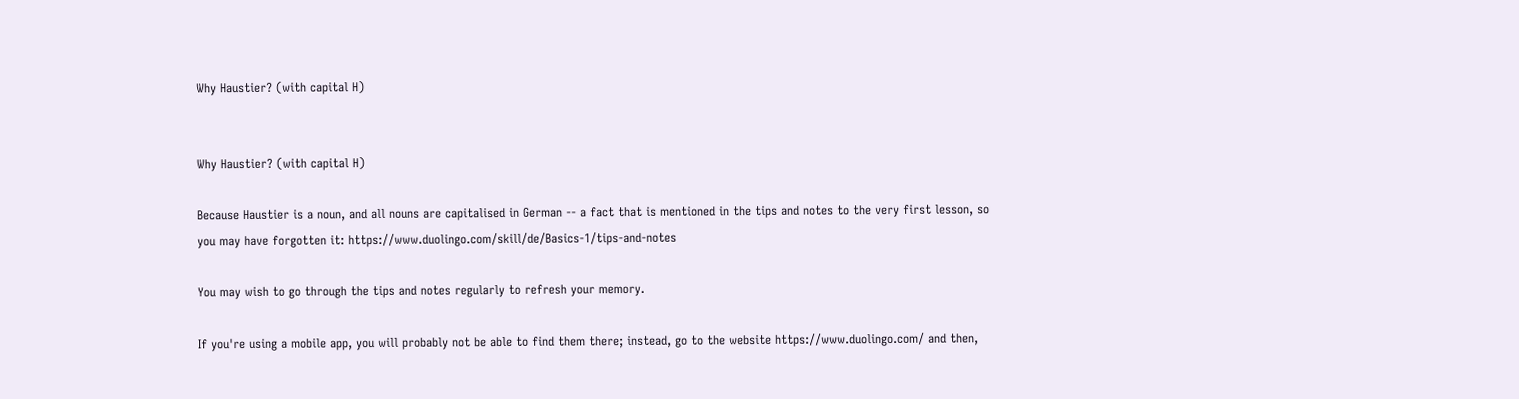Why Haustier? (with capital H)


Why Haustier? (with capital H)

Because Haustier is a noun, and all nouns are capitalised in German -- a fact that is mentioned in the tips and notes to the very first lesson, so you may have forgotten it: https://www.duolingo.com/skill/de/Basics-1/tips-and-notes

You may wish to go through the tips and notes regularly to refresh your memory.

If you're using a mobile app, you will probably not be able to find them there; instead, go to the website https://www.duolingo.com/ and then,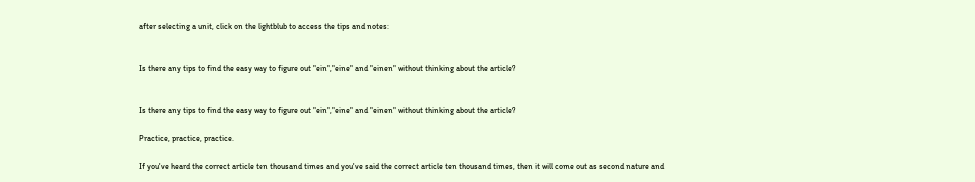after selecting a unit, click on the lightblub to access the tips and notes:


Is there any tips to find the easy way to figure out "ein","eine" and "einen" without thinking about the article?


Is there any tips to find the easy way to figure out "ein","eine" and "einen" without thinking about the article?

Practice, practice, practice.

If you've heard the correct article ten thousand times and you've said the correct article ten thousand times, then it will come out as second nature and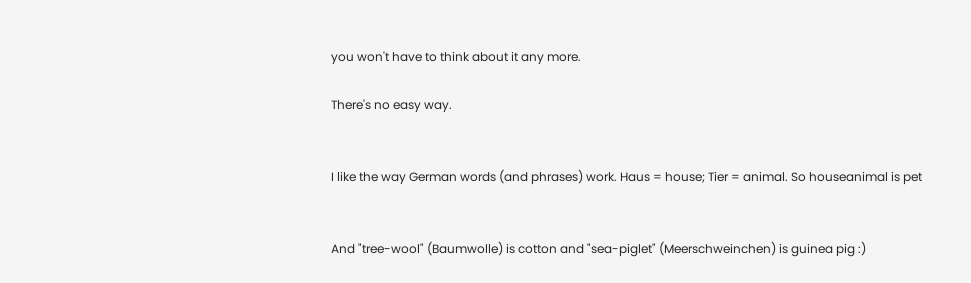you won't have to think about it any more.

There's no easy way.


I like the way German words (and phrases) work. Haus = house; Tier = animal. So houseanimal is pet


And "tree-wool" (Baumwolle) is cotton and "sea-piglet" (Meerschweinchen) is guinea pig :)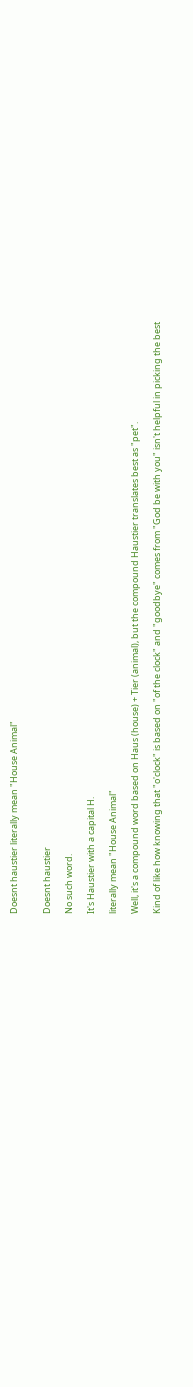Doesnt haustier literally mean "House Animal"


Doesnt haustier

No such word.

It's Haustier with a capital H.

literally mean "House Animal"

Well, it's a compound word based on Haus (house) + Tier (animal), but the compound Haustier translates best as "pet".

Kind of like how knowing that "o'clock" is based on "of the clock" and "goodbye" comes from "God be with you" isn't helpful in picking the best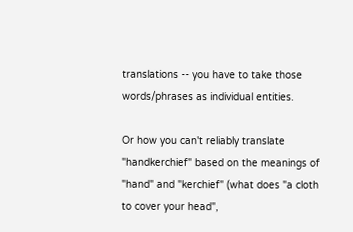translations -- you have to take those words/phrases as individual entities.

Or how you can't reliably translate "handkerchief" based on the meanings of "hand" and "kerchief" (what does "a cloth to cover your head",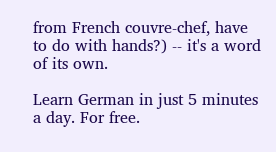from French couvre-chef, have to do with hands?) -- it's a word of its own.

Learn German in just 5 minutes a day. For free.